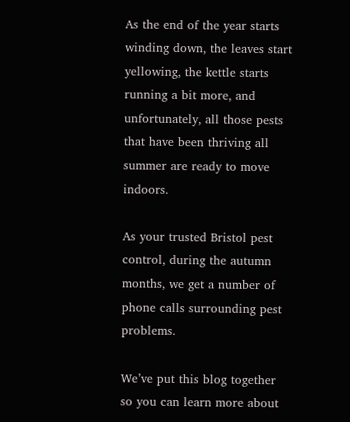As the end of the year starts winding down, the leaves start yellowing, the kettle starts running a bit more, and unfortunately, all those pests that have been thriving all summer are ready to move indoors.

As your trusted Bristol pest control, during the autumn months, we get a number of phone calls surrounding pest problems.

We’ve put this blog together so you can learn more about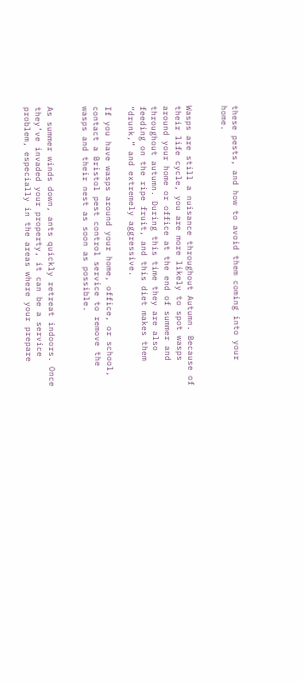these pests, and how to avoid them coming into your home.


Wasps are still a nuisance throughout Autumn. Because of their life cycle, you are more likely to spot wasps around your home or office at the end of summer and throughout autumn. During this time they are also feeding on the ripe fruit, and this diet makes them “drunk,” and extremely aggressive.

If you have wasps around your home, office, or school, contact a Bristol pest control service to remove the wasps and their nest as soon as possible.


As summer winds down, ants quickly retreat indoors. Once they’ve invaded your property, it can be a service problem, especially in the areas where your prepare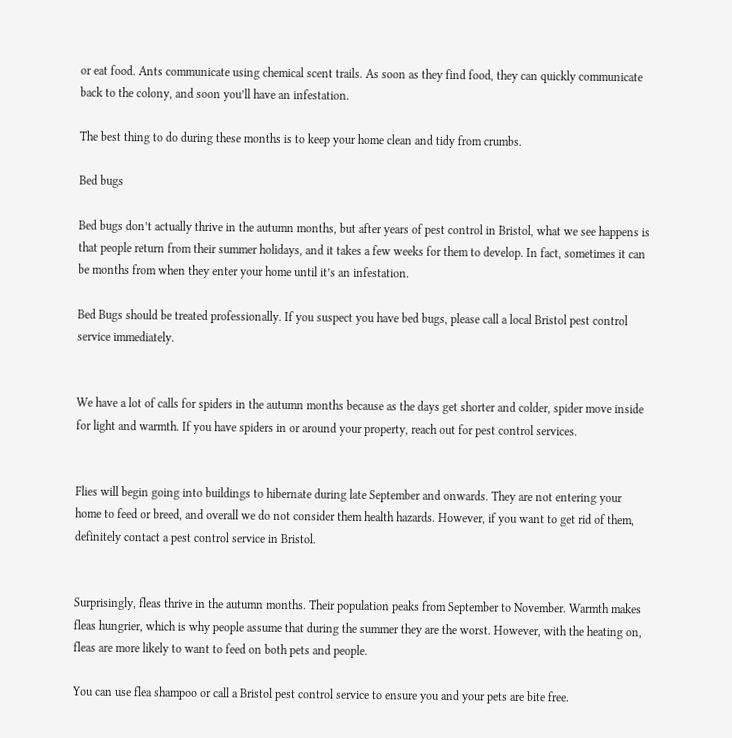or eat food. Ants communicate using chemical scent trails. As soon as they find food, they can quickly communicate back to the colony, and soon you’ll have an infestation.

The best thing to do during these months is to keep your home clean and tidy from crumbs.

Bed bugs

Bed bugs don’t actually thrive in the autumn months, but after years of pest control in Bristol, what we see happens is that people return from their summer holidays, and it takes a few weeks for them to develop. In fact, sometimes it can be months from when they enter your home until it’s an infestation.

Bed Bugs should be treated professionally. If you suspect you have bed bugs, please call a local Bristol pest control service immediately.


We have a lot of calls for spiders in the autumn months because as the days get shorter and colder, spider move inside for light and warmth. If you have spiders in or around your property, reach out for pest control services.


Flies will begin going into buildings to hibernate during late September and onwards. They are not entering your home to feed or breed, and overall we do not consider them health hazards. However, if you want to get rid of them, definitely contact a pest control service in Bristol.


Surprisingly, fleas thrive in the autumn months. Their population peaks from September to November. Warmth makes fleas hungrier, which is why people assume that during the summer they are the worst. However, with the heating on, fleas are more likely to want to feed on both pets and people.

You can use flea shampoo or call a Bristol pest control service to ensure you and your pets are bite free.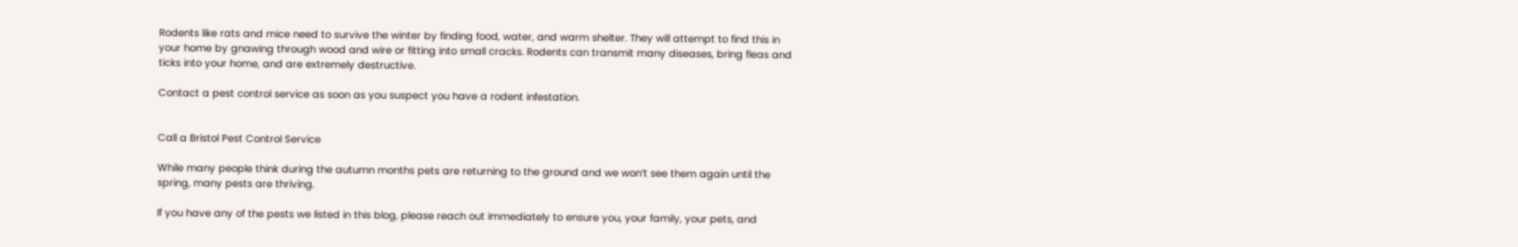Rodents like rats and mice need to survive the winter by finding food, water, and warm shelter. They will attempt to find this in your home by gnawing through wood and wire or fitting into small cracks. Rodents can transmit many diseases, bring fleas and ticks into your home, and are extremely destructive.

Contact a pest control service as soon as you suspect you have a rodent infestation.


Call a Bristol Pest Control Service

While many people think during the autumn months pets are returning to the ground and we won’t see them again until the spring, many pests are thriving.

If you have any of the pests we listed in this blog, please reach out immediately to ensure you, your family, your pets, and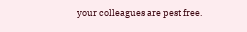your colleagues are pest free.